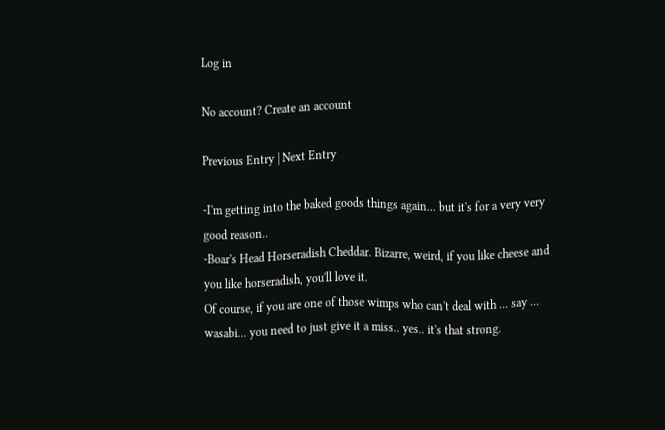Log in

No account? Create an account

Previous Entry | Next Entry

-I'm getting into the baked goods things again... but it's for a very very good reason..
-Boar's Head Horseradish Cheddar. Bizarre, weird, if you like cheese and you like horseradish, you'll love it.
Of course, if you are one of those wimps who can't deal with ... say ... wasabi... you need to just give it a miss.. yes.. it's that strong.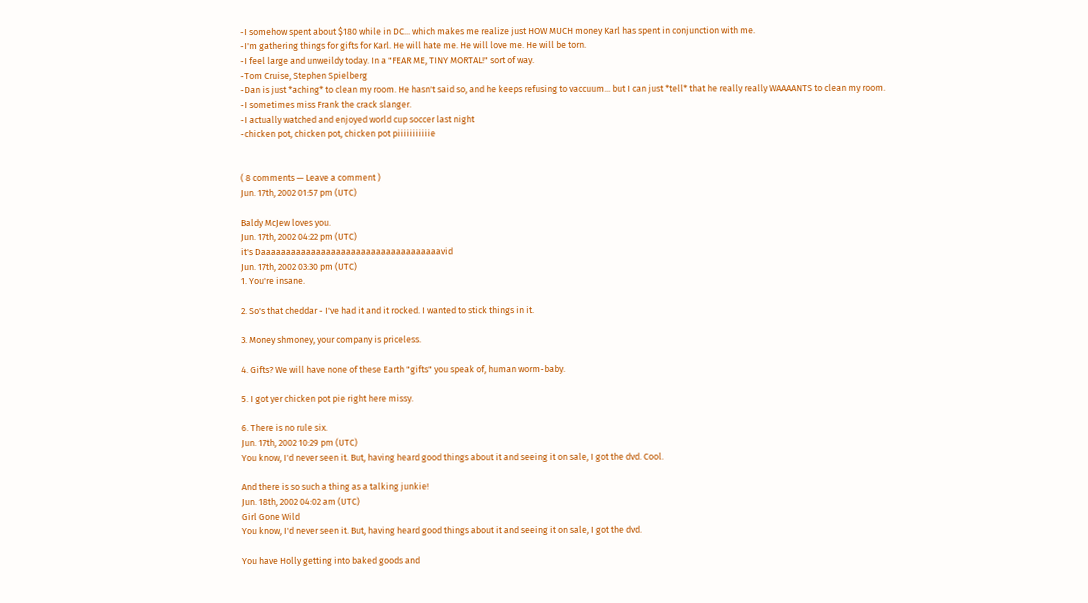-I somehow spent about $180 while in DC... which makes me realize just HOW MUCH money Karl has spent in conjunction with me.
-I'm gathering things for gifts for Karl. He will hate me. He will love me. He will be torn.
-I feel large and unweildy today. In a "FEAR ME, TINY MORTAL!" sort of way.
-Tom Cruise, Stephen Spielberg
-Dan is just *aching* to clean my room. He hasn't said so, and he keeps refusing to vaccuum... but I can just *tell* that he really really WAAAANTS to clean my room.
-I sometimes miss Frank the crack slanger.
-I actually watched and enjoyed world cup soccer last night
-chicken pot, chicken pot, chicken pot piiiiiiiiiiie


( 8 comments — Leave a comment )
Jun. 17th, 2002 01:57 pm (UTC)

Baldy McJew loves you.
Jun. 17th, 2002 04:22 pm (UTC)
it's Daaaaaaaaaaaaaaaaaaaaaaaaaaaaaaaaaaaavid
Jun. 17th, 2002 03:30 pm (UTC)
1. You're insane.

2. So's that cheddar - I've had it and it rocked. I wanted to stick things in it.

3. Money shmoney, your company is priceless.

4. Gifts? We will have none of these Earth "gifts" you speak of, human worm-baby.

5. I got yer chicken pot pie right here missy.

6. There is no rule six.
Jun. 17th, 2002 10:29 pm (UTC)
You know, I'd never seen it. But, having heard good things about it and seeing it on sale, I got the dvd. Cool.

And there is so such a thing as a talking junkie!
Jun. 18th, 2002 04:02 am (UTC)
Girl Gone Wild
You know, I'd never seen it. But, having heard good things about it and seeing it on sale, I got the dvd.

You have Holly getting into baked goods and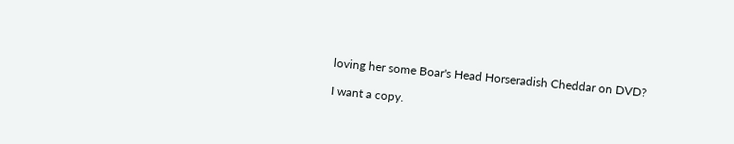loving her some Boar's Head Horseradish Cheddar on DVD?

I want a copy.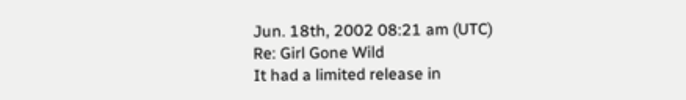Jun. 18th, 2002 08:21 am (UTC)
Re: Girl Gone Wild
It had a limited release in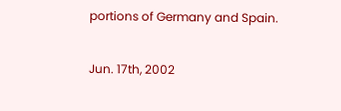portions of Germany and Spain.

Jun. 17th, 2002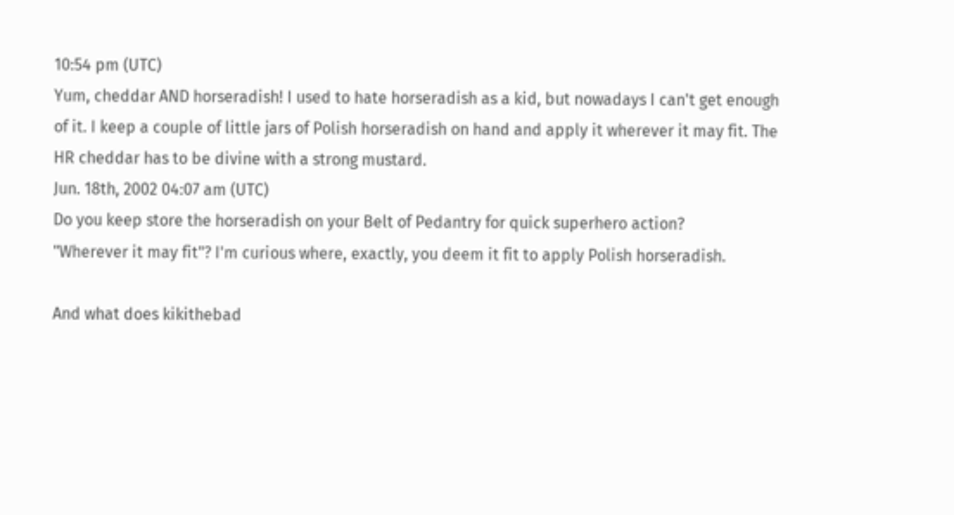10:54 pm (UTC)
Yum, cheddar AND horseradish! I used to hate horseradish as a kid, but nowadays I can't get enough of it. I keep a couple of little jars of Polish horseradish on hand and apply it wherever it may fit. The HR cheddar has to be divine with a strong mustard.
Jun. 18th, 2002 04:07 am (UTC)
Do you keep store the horseradish on your Belt of Pedantry for quick superhero action?
"Wherever it may fit"? I'm curious where, exactly, you deem it fit to apply Polish horseradish.

And what does kikithebad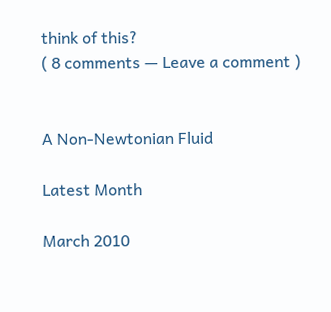think of this?
( 8 comments — Leave a comment )


A Non-Newtonian Fluid

Latest Month

March 2010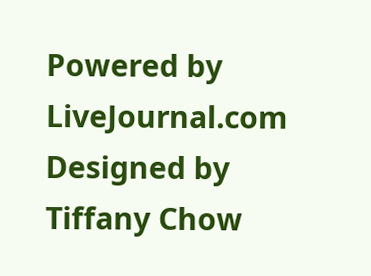Powered by LiveJournal.com
Designed by Tiffany Chow